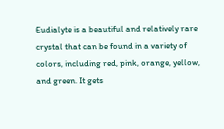Eudialyte is a beautiful and relatively rare crystal that can be found in a variety of colors, including red, pink, orange, yellow, and green. It gets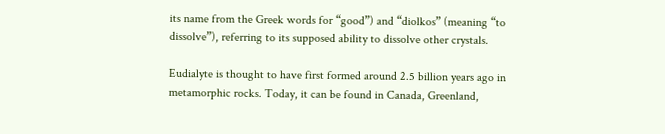its name from the Greek words for “good”) and “diolkos” (meaning “to dissolve”), referring to its supposed ability to dissolve other crystals.

Eudialyte is thought to have first formed around 2.5 billion years ago in metamorphic rocks. Today, it can be found in Canada, Greenland,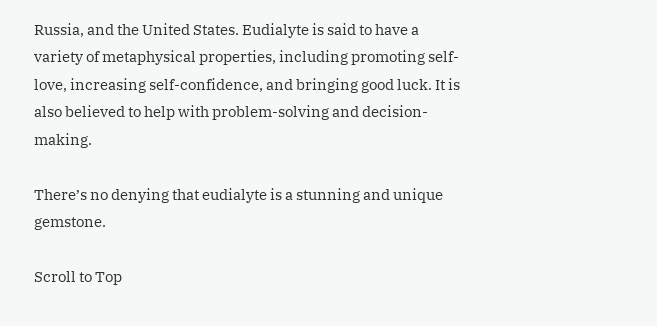Russia, and the United States. Eudialyte is said to have a variety of metaphysical properties, including promoting self-love, increasing self-confidence, and bringing good luck. It is also believed to help with problem-solving and decision-making.

There’s no denying that eudialyte is a stunning and unique gemstone.

Scroll to Top